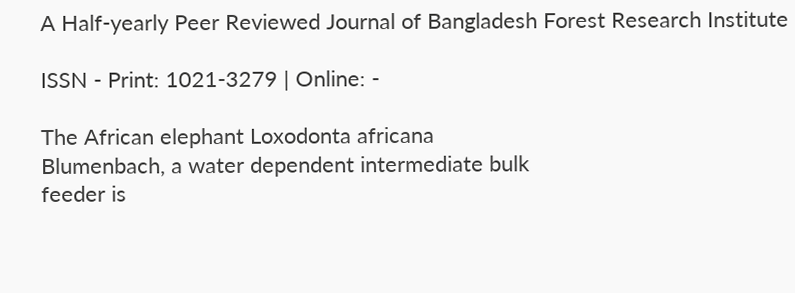A Half-yearly Peer Reviewed Journal of Bangladesh Forest Research Institute

ISSN - Print: 1021-3279 | Online: -

The African elephant Loxodonta africana
Blumenbach, a water dependent intermediate bulk
feeder is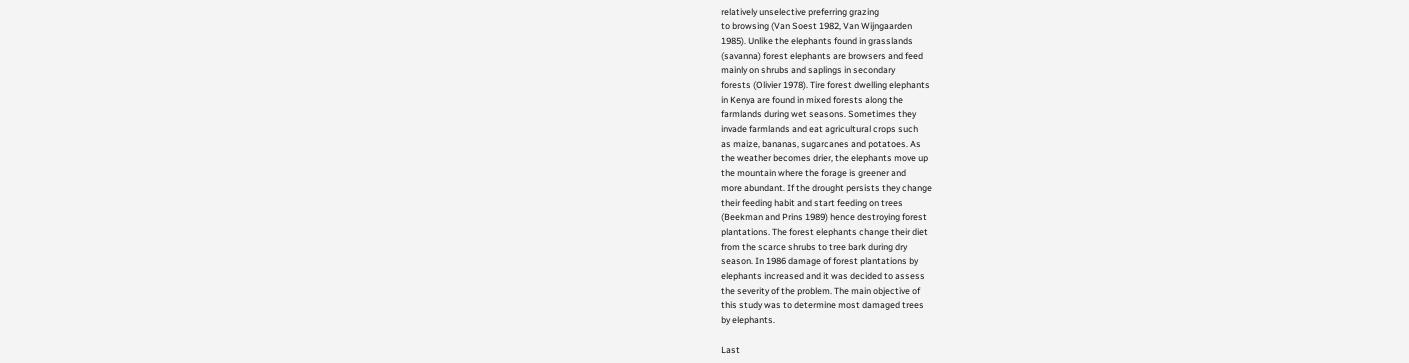relatively unselective preferring grazing
to browsing (Van Soest 1982, Van Wijngaarden
1985). Unlike the elephants found in grasslands
(savanna) forest elephants are browsers and feed
mainly on shrubs and saplings in secondary
forests (Olivier 1978). Tire forest dwelling elephants
in Kenya are found in mixed forests along the
farmlands during wet seasons. Sometimes they
invade farmlands and eat agricultural crops such
as maize, bananas, sugarcanes and potatoes. As
the weather becomes drier, the elephants move up
the mountain where the forage is greener and
more abundant. If the drought persists they change
their feeding habit and start feeding on trees
(Beekman and Prins 1989) hence destroying forest
plantations. The forest elephants change their diet
from the scarce shrubs to tree bark during dry
season. In 1986 damage of forest plantations by
elephants increased and it was decided to assess
the severity of the problem. The main objective of
this study was to determine most damaged trees
by elephants.

Last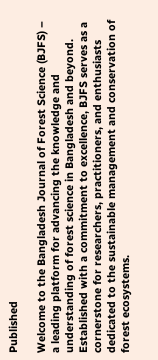Published

Welcome to the Bangladesh Journal of Forest Science (BJFS) – a leading platform for advancing the knowledge and understanding of forest science in Bangladesh and beyond. Established with a commitment to excellence, BJFS serves as a cornerstone for researchers, practitioners, and enthusiasts dedicated to the sustainable management and conservation of forest ecosystems.